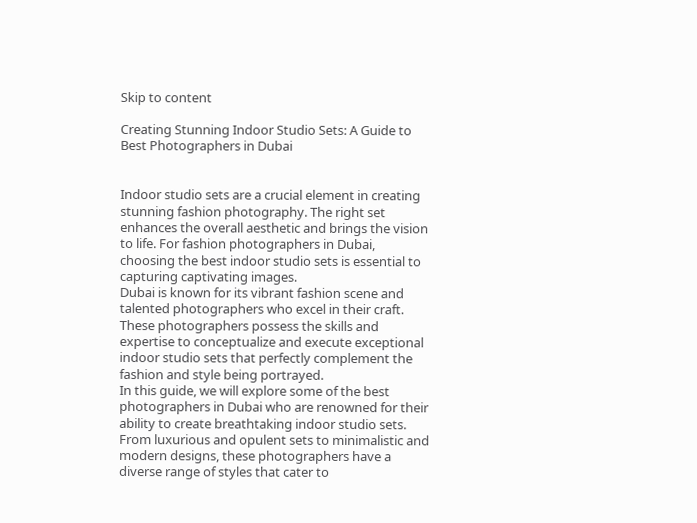Skip to content

Creating Stunning Indoor Studio Sets: A Guide to Best Photographers in Dubai


Indoor studio sets are a crucial element in creating stunning fashion photography. The right set enhances the overall aesthetic and brings the vision to life. For fashion photographers in Dubai, choosing the best indoor studio sets is essential to capturing captivating images.
Dubai is known for its vibrant fashion scene and talented photographers who excel in their craft. These photographers possess the skills and expertise to conceptualize and execute exceptional indoor studio sets that perfectly complement the fashion and style being portrayed.
In this guide, we will explore some of the best photographers in Dubai who are renowned for their ability to create breathtaking indoor studio sets. From luxurious and opulent sets to minimalistic and modern designs, these photographers have a diverse range of styles that cater to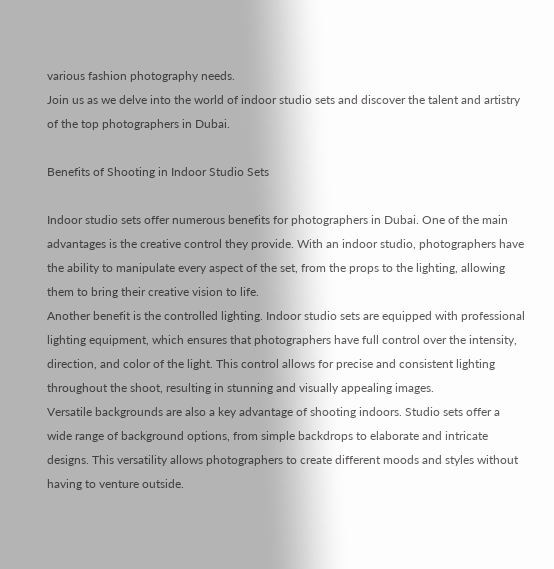various fashion photography needs.
Join us as we delve into the world of indoor studio sets and discover the talent and artistry of the top photographers in Dubai.

Benefits of Shooting in Indoor Studio Sets

Indoor studio sets offer numerous benefits for photographers in Dubai. One of the main advantages is the creative control they provide. With an indoor studio, photographers have the ability to manipulate every aspect of the set, from the props to the lighting, allowing them to bring their creative vision to life.
Another benefit is the controlled lighting. Indoor studio sets are equipped with professional lighting equipment, which ensures that photographers have full control over the intensity, direction, and color of the light. This control allows for precise and consistent lighting throughout the shoot, resulting in stunning and visually appealing images.
Versatile backgrounds are also a key advantage of shooting indoors. Studio sets offer a wide range of background options, from simple backdrops to elaborate and intricate designs. This versatility allows photographers to create different moods and styles without having to venture outside.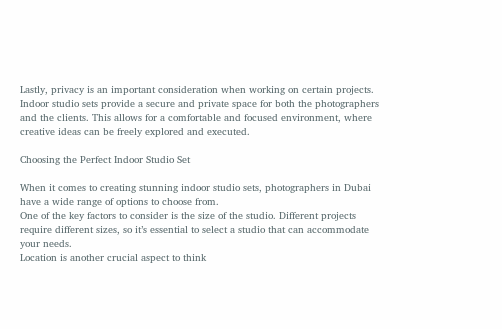Lastly, privacy is an important consideration when working on certain projects. Indoor studio sets provide a secure and private space for both the photographers and the clients. This allows for a comfortable and focused environment, where creative ideas can be freely explored and executed.

Choosing the Perfect Indoor Studio Set

When it comes to creating stunning indoor studio sets, photographers in Dubai have a wide range of options to choose from.
One of the key factors to consider is the size of the studio. Different projects require different sizes, so it’s essential to select a studio that can accommodate your needs.
Location is another crucial aspect to think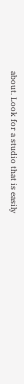about. Look for a studio that is easily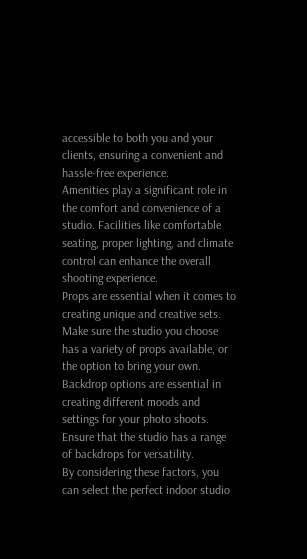accessible to both you and your clients, ensuring a convenient and hassle-free experience.
Amenities play a significant role in the comfort and convenience of a studio. Facilities like comfortable seating, proper lighting, and climate control can enhance the overall shooting experience.
Props are essential when it comes to creating unique and creative sets. Make sure the studio you choose has a variety of props available, or the option to bring your own.
Backdrop options are essential in creating different moods and settings for your photo shoots. Ensure that the studio has a range of backdrops for versatility.
By considering these factors, you can select the perfect indoor studio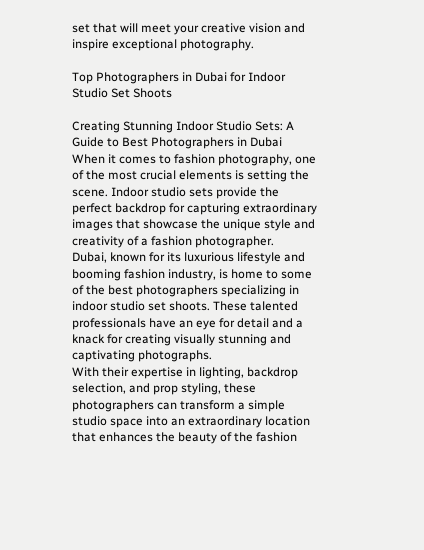set that will meet your creative vision and inspire exceptional photography.

Top Photographers in Dubai for Indoor Studio Set Shoots

Creating Stunning Indoor Studio Sets: A Guide to Best Photographers in Dubai
When it comes to fashion photography, one of the most crucial elements is setting the scene. Indoor studio sets provide the perfect backdrop for capturing extraordinary images that showcase the unique style and creativity of a fashion photographer.
Dubai, known for its luxurious lifestyle and booming fashion industry, is home to some of the best photographers specializing in indoor studio set shoots. These talented professionals have an eye for detail and a knack for creating visually stunning and captivating photographs.
With their expertise in lighting, backdrop selection, and prop styling, these photographers can transform a simple studio space into an extraordinary location that enhances the beauty of the fashion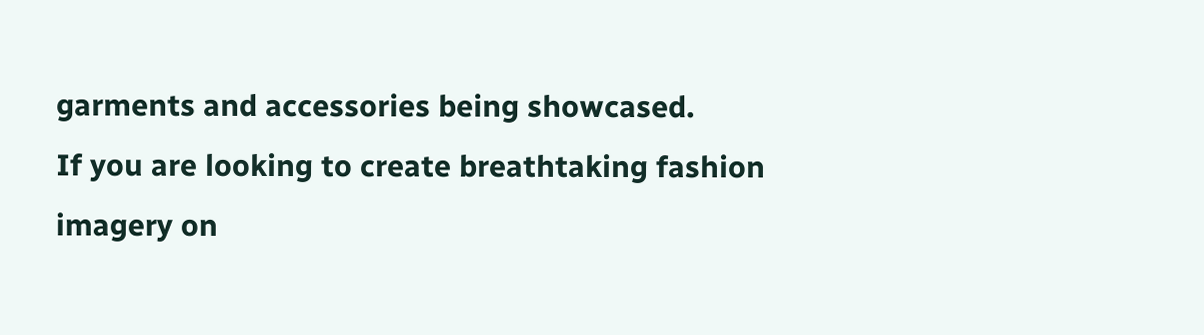garments and accessories being showcased.
If you are looking to create breathtaking fashion imagery on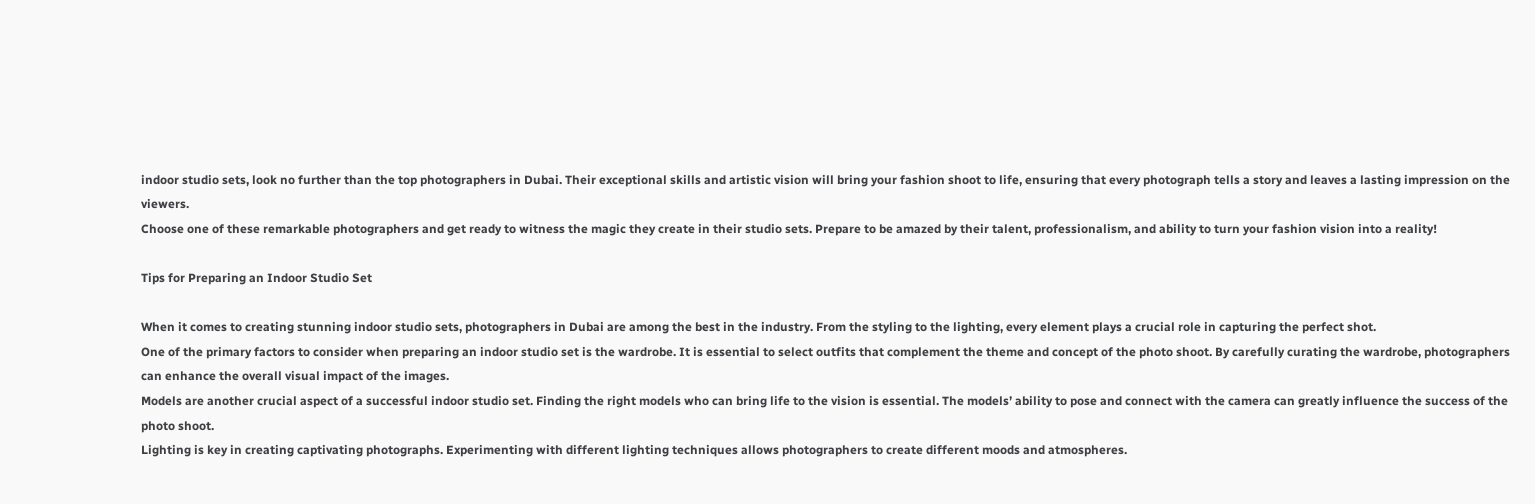indoor studio sets, look no further than the top photographers in Dubai. Their exceptional skills and artistic vision will bring your fashion shoot to life, ensuring that every photograph tells a story and leaves a lasting impression on the viewers.
Choose one of these remarkable photographers and get ready to witness the magic they create in their studio sets. Prepare to be amazed by their talent, professionalism, and ability to turn your fashion vision into a reality!

Tips for Preparing an Indoor Studio Set

When it comes to creating stunning indoor studio sets, photographers in Dubai are among the best in the industry. From the styling to the lighting, every element plays a crucial role in capturing the perfect shot.
One of the primary factors to consider when preparing an indoor studio set is the wardrobe. It is essential to select outfits that complement the theme and concept of the photo shoot. By carefully curating the wardrobe, photographers can enhance the overall visual impact of the images.
Models are another crucial aspect of a successful indoor studio set. Finding the right models who can bring life to the vision is essential. The models’ ability to pose and connect with the camera can greatly influence the success of the photo shoot.
Lighting is key in creating captivating photographs. Experimenting with different lighting techniques allows photographers to create different moods and atmospheres.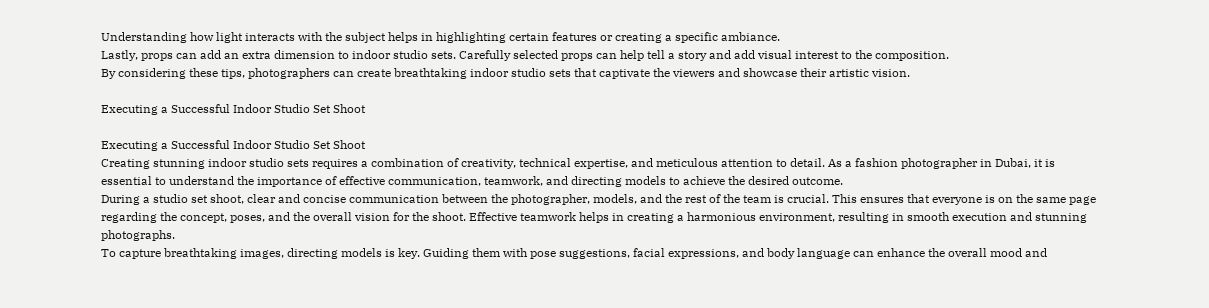Understanding how light interacts with the subject helps in highlighting certain features or creating a specific ambiance.
Lastly, props can add an extra dimension to indoor studio sets. Carefully selected props can help tell a story and add visual interest to the composition.
By considering these tips, photographers can create breathtaking indoor studio sets that captivate the viewers and showcase their artistic vision.

Executing a Successful Indoor Studio Set Shoot

Executing a Successful Indoor Studio Set Shoot
Creating stunning indoor studio sets requires a combination of creativity, technical expertise, and meticulous attention to detail. As a fashion photographer in Dubai, it is essential to understand the importance of effective communication, teamwork, and directing models to achieve the desired outcome.
During a studio set shoot, clear and concise communication between the photographer, models, and the rest of the team is crucial. This ensures that everyone is on the same page regarding the concept, poses, and the overall vision for the shoot. Effective teamwork helps in creating a harmonious environment, resulting in smooth execution and stunning photographs.
To capture breathtaking images, directing models is key. Guiding them with pose suggestions, facial expressions, and body language can enhance the overall mood and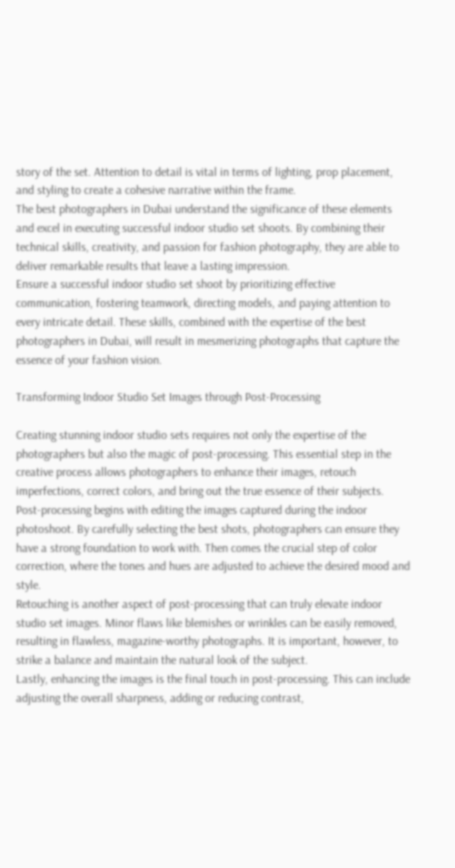story of the set. Attention to detail is vital in terms of lighting, prop placement, and styling to create a cohesive narrative within the frame.
The best photographers in Dubai understand the significance of these elements and excel in executing successful indoor studio set shoots. By combining their technical skills, creativity, and passion for fashion photography, they are able to deliver remarkable results that leave a lasting impression.
Ensure a successful indoor studio set shoot by prioritizing effective communication, fostering teamwork, directing models, and paying attention to every intricate detail. These skills, combined with the expertise of the best photographers in Dubai, will result in mesmerizing photographs that capture the essence of your fashion vision.

Transforming Indoor Studio Set Images through Post-Processing

Creating stunning indoor studio sets requires not only the expertise of the photographers but also the magic of post-processing. This essential step in the creative process allows photographers to enhance their images, retouch imperfections, correct colors, and bring out the true essence of their subjects.
Post-processing begins with editing the images captured during the indoor photoshoot. By carefully selecting the best shots, photographers can ensure they have a strong foundation to work with. Then comes the crucial step of color correction, where the tones and hues are adjusted to achieve the desired mood and style.
Retouching is another aspect of post-processing that can truly elevate indoor studio set images. Minor flaws like blemishes or wrinkles can be easily removed, resulting in flawless, magazine-worthy photographs. It is important, however, to strike a balance and maintain the natural look of the subject.
Lastly, enhancing the images is the final touch in post-processing. This can include adjusting the overall sharpness, adding or reducing contrast,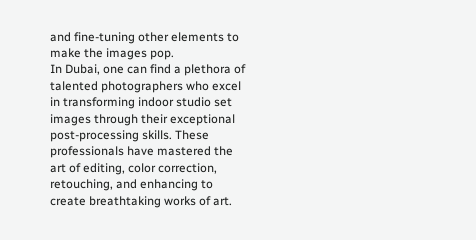and fine-tuning other elements to make the images pop.
In Dubai, one can find a plethora of talented photographers who excel in transforming indoor studio set images through their exceptional post-processing skills. These professionals have mastered the art of editing, color correction, retouching, and enhancing to create breathtaking works of art.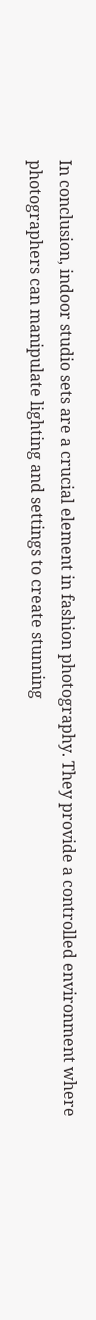In conclusion, indoor studio sets are a crucial element in fashion photography. They provide a controlled environment where photographers can manipulate lighting and settings to create stunning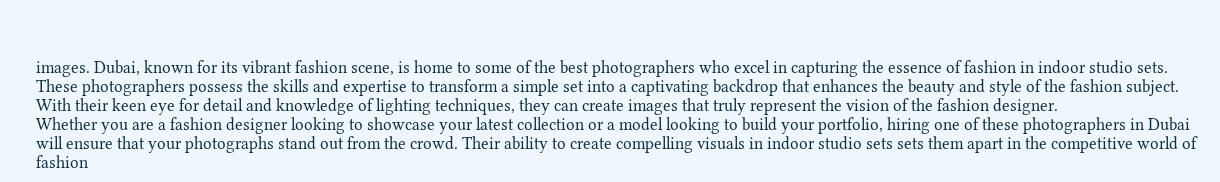images. Dubai, known for its vibrant fashion scene, is home to some of the best photographers who excel in capturing the essence of fashion in indoor studio sets.
These photographers possess the skills and expertise to transform a simple set into a captivating backdrop that enhances the beauty and style of the fashion subject. With their keen eye for detail and knowledge of lighting techniques, they can create images that truly represent the vision of the fashion designer.
Whether you are a fashion designer looking to showcase your latest collection or a model looking to build your portfolio, hiring one of these photographers in Dubai will ensure that your photographs stand out from the crowd. Their ability to create compelling visuals in indoor studio sets sets them apart in the competitive world of fashion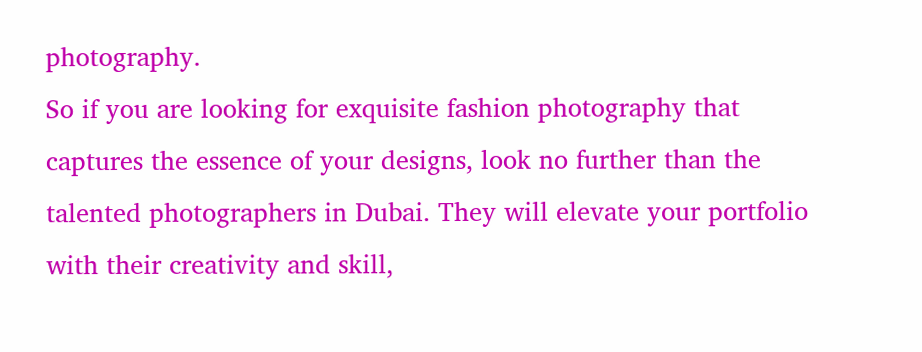photography.
So if you are looking for exquisite fashion photography that captures the essence of your designs, look no further than the talented photographers in Dubai. They will elevate your portfolio with their creativity and skill,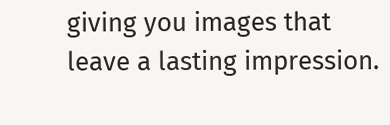giving you images that leave a lasting impression.